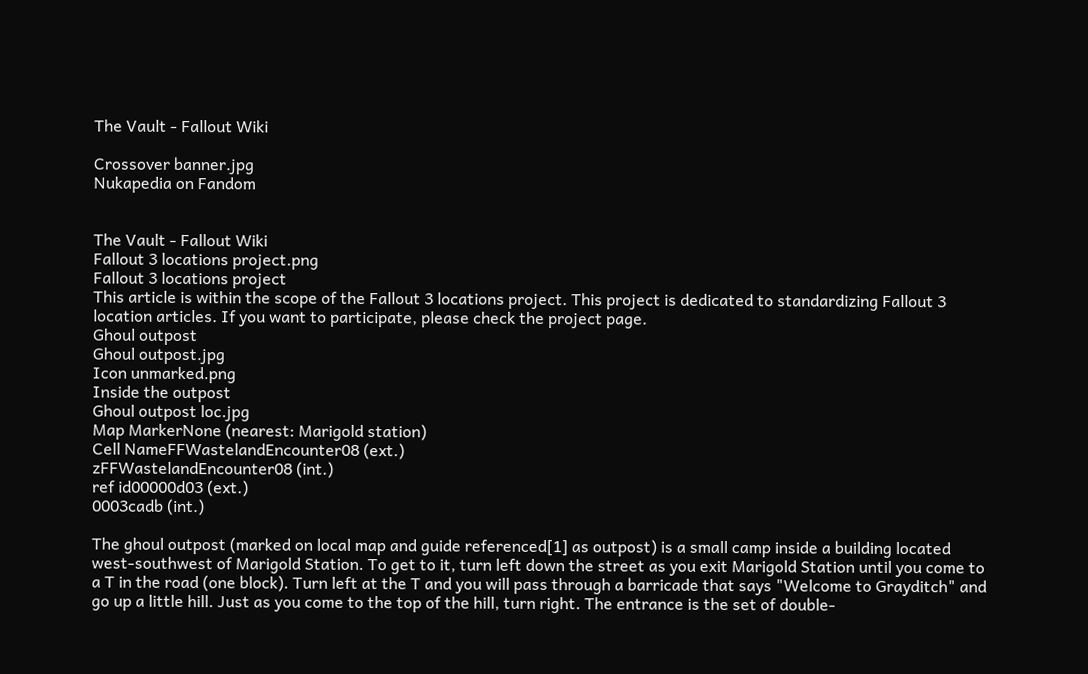The Vault - Fallout Wiki

Crossover banner.jpg
Nukapedia on Fandom


The Vault - Fallout Wiki
Fallout 3 locations project.png
Fallout 3 locations project
This article is within the scope of the Fallout 3 locations project. This project is dedicated to standardizing Fallout 3 location articles. If you want to participate, please check the project page.
Ghoul outpost
Ghoul outpost.jpg
Icon unmarked.png
Inside the outpost
Ghoul outpost loc.jpg
Map MarkerNone (nearest: Marigold station)
Cell NameFFWastelandEncounter08 (ext.)
zFFWastelandEncounter08 (int.)
ref id00000d03 (ext.)
0003cadb (int.)

The ghoul outpost (marked on local map and guide referenced[1] as outpost) is a small camp inside a building located west-southwest of Marigold Station. To get to it, turn left down the street as you exit Marigold Station until you come to a T in the road (one block). Turn left at the T and you will pass through a barricade that says "Welcome to Grayditch" and go up a little hill. Just as you come to the top of the hill, turn right. The entrance is the set of double-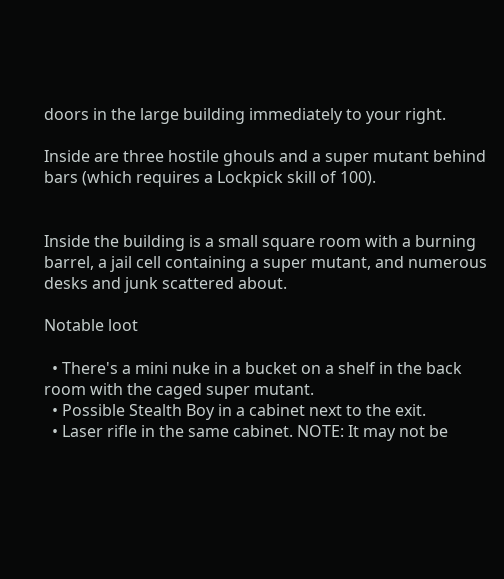doors in the large building immediately to your right.

Inside are three hostile ghouls and a super mutant behind bars (which requires a Lockpick skill of 100).


Inside the building is a small square room with a burning barrel, a jail cell containing a super mutant, and numerous desks and junk scattered about.

Notable loot

  • There's a mini nuke in a bucket on a shelf in the back room with the caged super mutant.
  • Possible Stealth Boy in a cabinet next to the exit.
  • Laser rifle in the same cabinet. NOTE: It may not be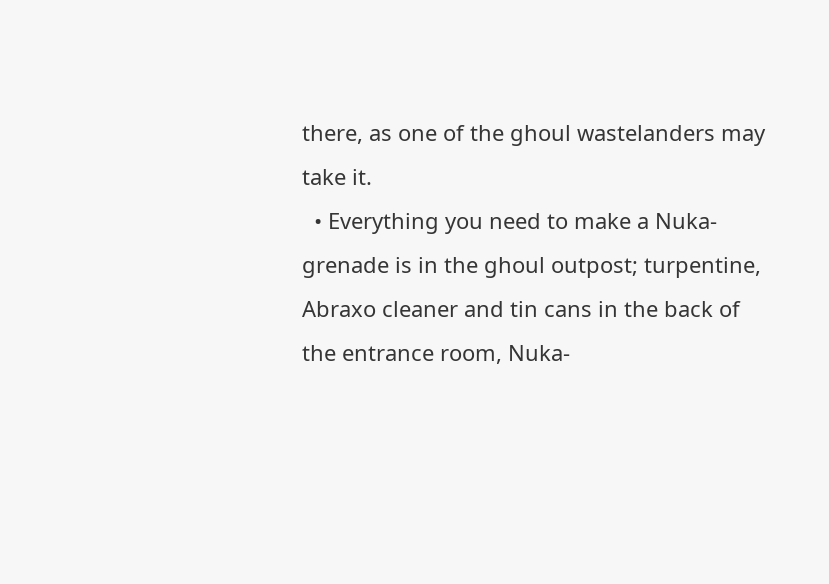there, as one of the ghoul wastelanders may take it.
  • Everything you need to make a Nuka-grenade is in the ghoul outpost; turpentine, Abraxo cleaner and tin cans in the back of the entrance room, Nuka-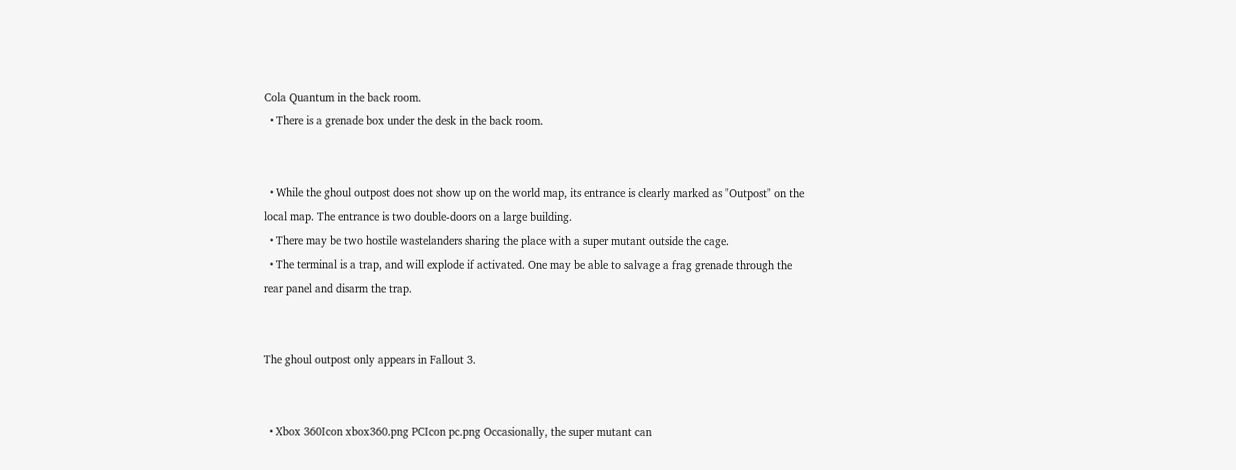Cola Quantum in the back room.
  • There is a grenade box under the desk in the back room.


  • While the ghoul outpost does not show up on the world map, its entrance is clearly marked as "Outpost" on the local map. The entrance is two double-doors on a large building.
  • There may be two hostile wastelanders sharing the place with a super mutant outside the cage.
  • The terminal is a trap, and will explode if activated. One may be able to salvage a frag grenade through the rear panel and disarm the trap.


The ghoul outpost only appears in Fallout 3.


  • Xbox 360Icon xbox360.png PCIcon pc.png Occasionally, the super mutant can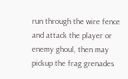run through the wire fence and attack the player or enemy ghoul, then may pickup the frag grenades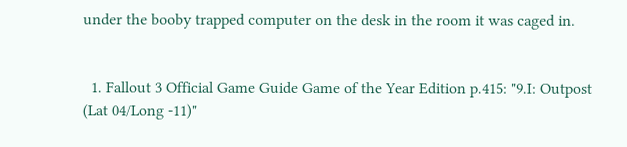under the booby trapped computer on the desk in the room it was caged in.


  1. Fallout 3 Official Game Guide Game of the Year Edition p.415: "9.I: Outpost (Lat 04/Long -11)"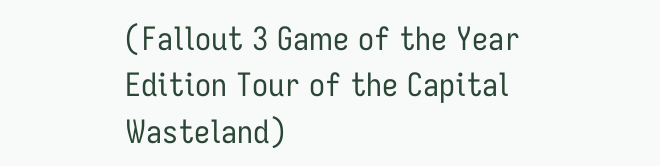(Fallout 3 Game of the Year Edition Tour of the Capital Wasteland)